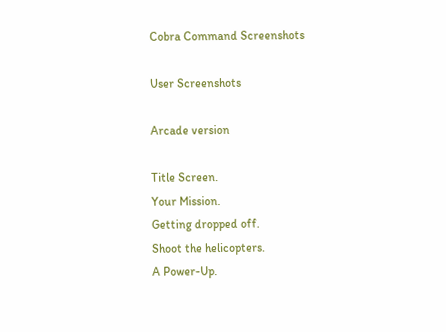Cobra Command Screenshots

User Screenshots

Arcade version

Title Screen.
Your Mission.
Getting dropped off.
Shoot the helicopters.
A Power-Up.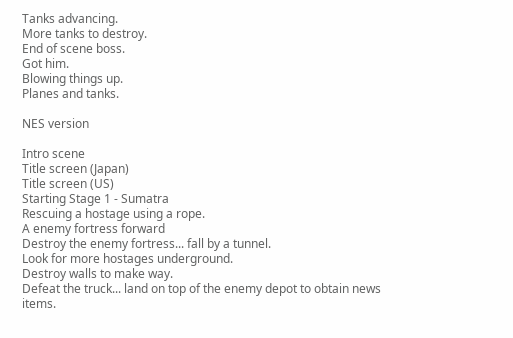Tanks advancing.
More tanks to destroy.
End of scene boss.
Got him.
Blowing things up.
Planes and tanks.

NES version

Intro scene
Title screen (Japan)
Title screen (US)
Starting Stage 1 - Sumatra
Rescuing a hostage using a rope.
A enemy fortress forward
Destroy the enemy fortress... fall by a tunnel.
Look for more hostages underground.
Destroy walls to make way.
Defeat the truck... land on top of the enemy depot to obtain news items.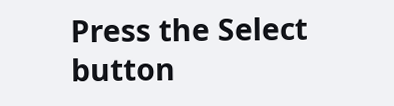Press the Select button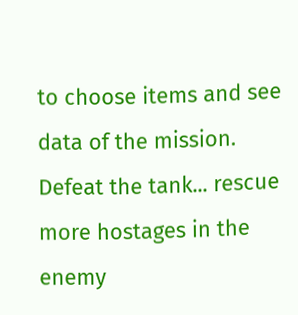to choose items and see data of the mission.
Defeat the tank... rescue more hostages in the enemy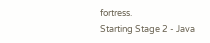fortress.
Starting Stage 2 - Java